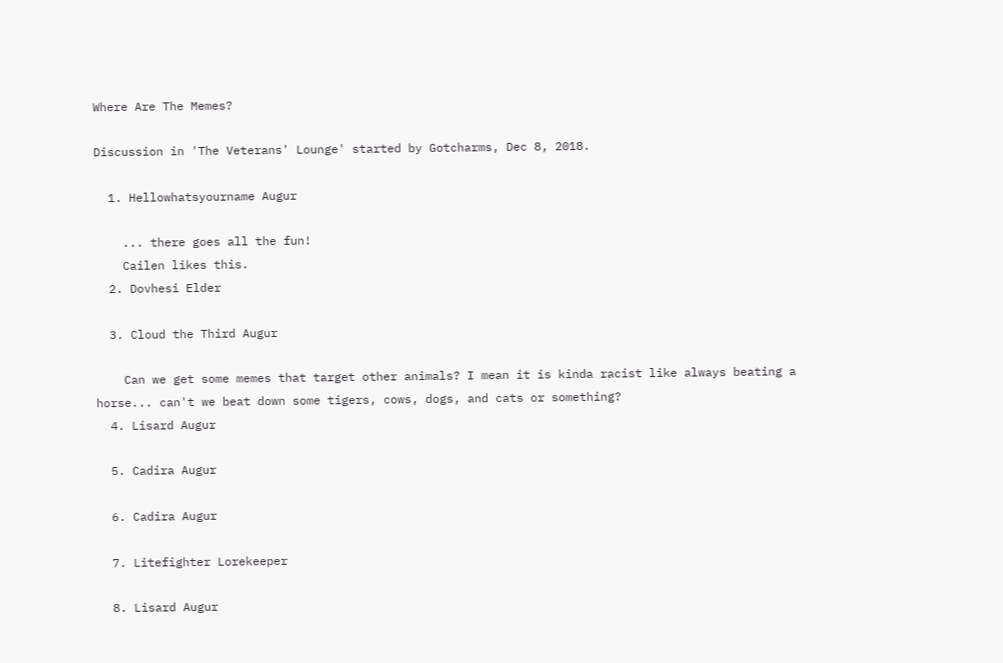Where Are The Memes?

Discussion in 'The Veterans' Lounge' started by Gotcharms, Dec 8, 2018.

  1. Hellowhatsyourname Augur

    ... there goes all the fun!
    Cailen likes this.
  2. Dovhesi Elder

  3. Cloud the Third Augur

    Can we get some memes that target other animals? I mean it is kinda racist like always beating a horse... can't we beat down some tigers, cows, dogs, and cats or something?
  4. Lisard Augur

  5. Cadira Augur

  6. Cadira Augur

  7. Litefighter Lorekeeper

  8. Lisard Augur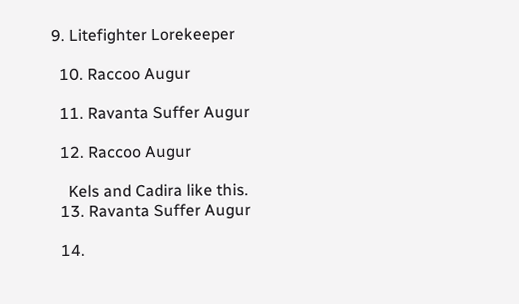9. Litefighter Lorekeeper

  10. Raccoo Augur

  11. Ravanta Suffer Augur

  12. Raccoo Augur

    Kels and Cadira like this.
  13. Ravanta Suffer Augur

  14.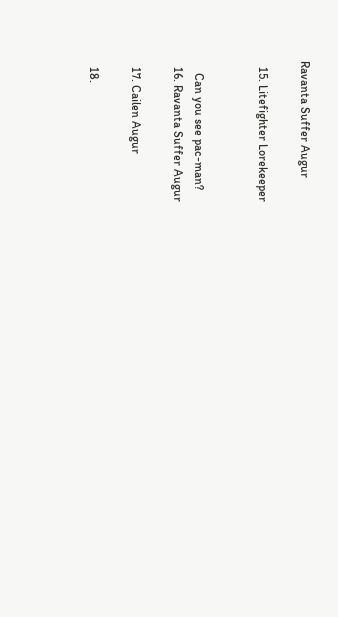Ravanta Suffer Augur

  15. Litefighter Lorekeeper


    Can you see pac-man?
  16. Ravanta Suffer Augur

  17. Cailen Augur

  18.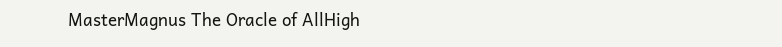MasterMagnus The Oracle of AllHigh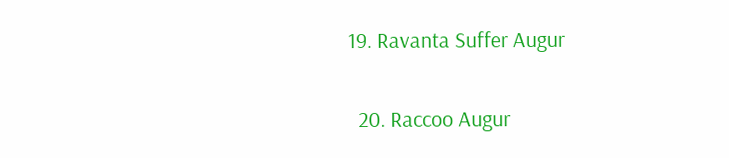19. Ravanta Suffer Augur

  20. Raccoo Augur